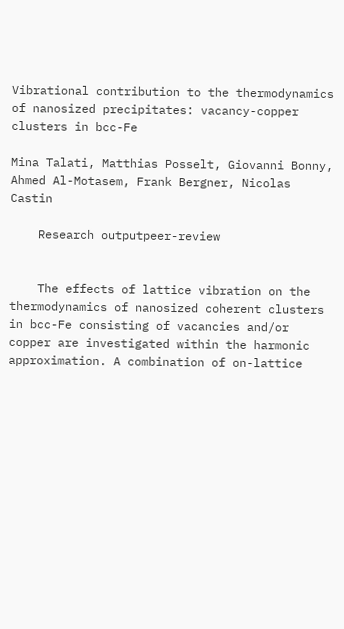Vibrational contribution to the thermodynamics of nanosized precipitates: vacancy-copper clusters in bcc-Fe

Mina Talati, Matthias Posselt, Giovanni Bonny, Ahmed Al-Motasem, Frank Bergner, Nicolas Castin

    Research outputpeer-review


    The effects of lattice vibration on the thermodynamics of nanosized coherent clusters in bcc-Fe consisting of vacancies and/or copper are investigated within the harmonic approximation. A combination of on-lattice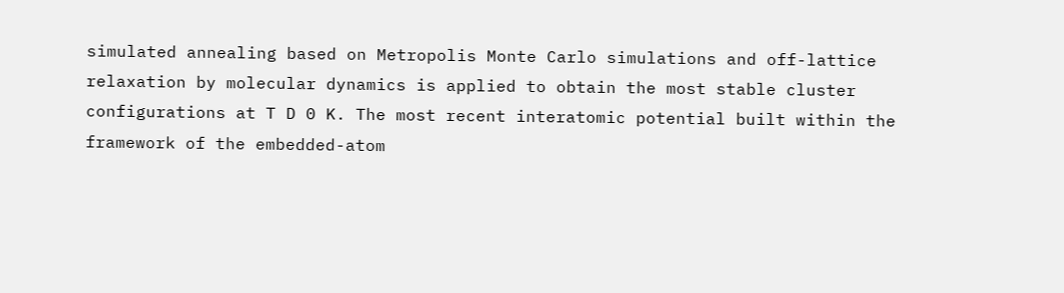simulated annealing based on Metropolis Monte Carlo simulations and off-lattice relaxation by molecular dynamics is applied to obtain the most stable cluster configurations at T D 0 K. The most recent interatomic potential built within the framework of the embedded-atom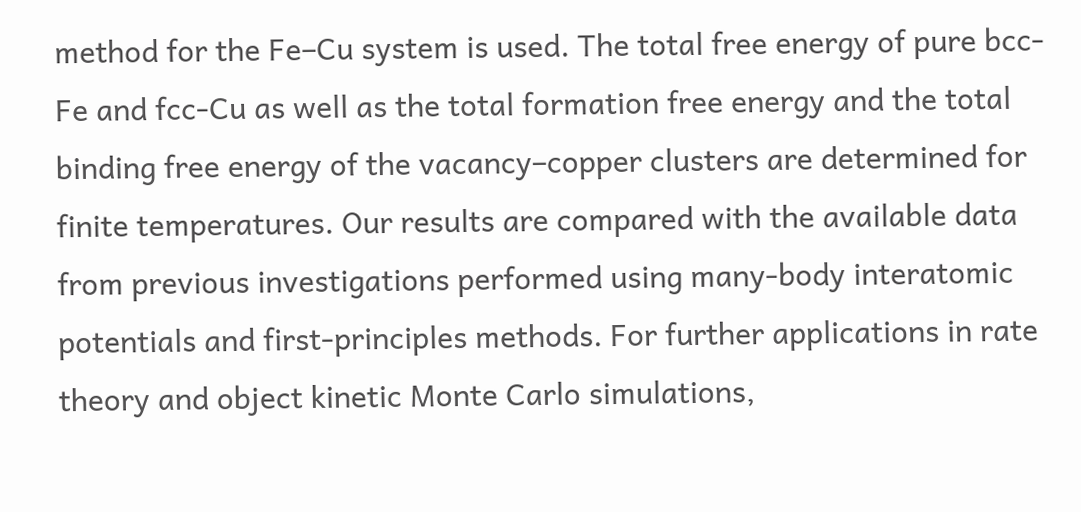method for the Fe–Cu system is used. The total free energy of pure bcc-Fe and fcc-Cu as well as the total formation free energy and the total binding free energy of the vacancy–copper clusters are determined for finite temperatures. Our results are compared with the available data from previous investigations performed using many-body interatomic potentials and first-principles methods. For further applications in rate theory and object kinetic Monte Carlo simulations,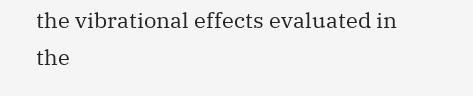the vibrational effects evaluated in the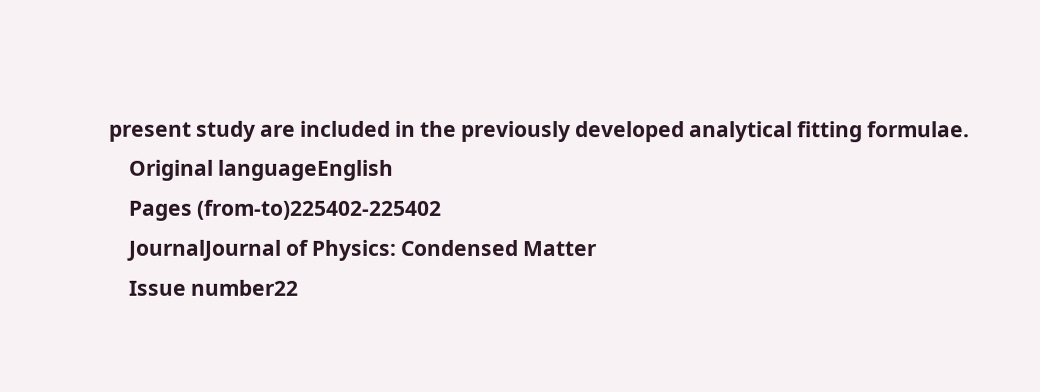present study are included in the previously developed analytical fitting formulae.
    Original languageEnglish
    Pages (from-to)225402-225402
    JournalJournal of Physics: Condensed Matter
    Issue number22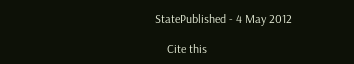StatePublished - 4 May 2012

    Cite this